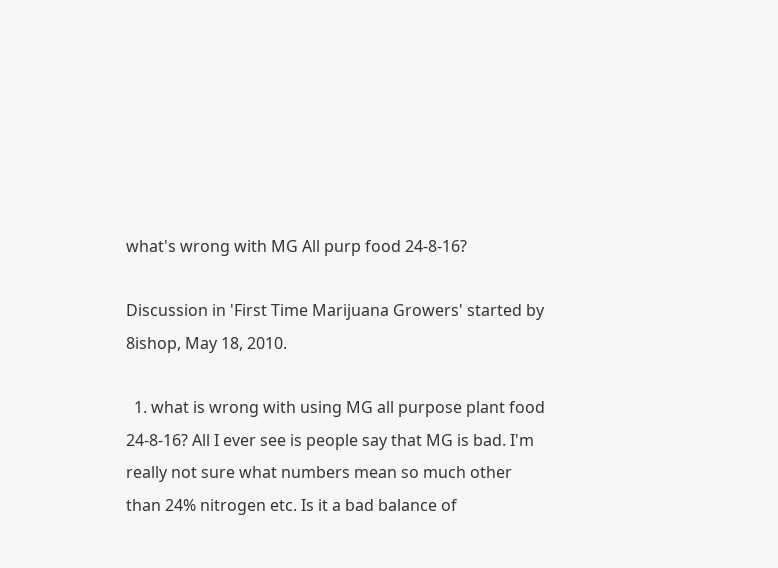what's wrong with MG All purp food 24-8-16?

Discussion in 'First Time Marijuana Growers' started by 8ishop, May 18, 2010.

  1. what is wrong with using MG all purpose plant food 24-8-16? All I ever see is people say that MG is bad. I'm really not sure what numbers mean so much other than 24% nitrogen etc. Is it a bad balance of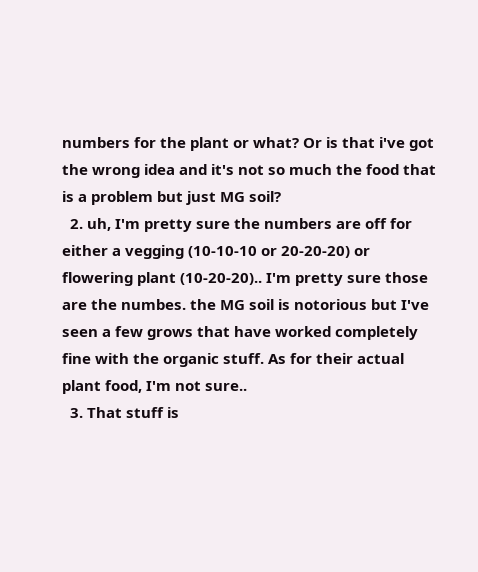numbers for the plant or what? Or is that i've got the wrong idea and it's not so much the food that is a problem but just MG soil?
  2. uh, I'm pretty sure the numbers are off for either a vegging (10-10-10 or 20-20-20) or flowering plant (10-20-20).. I'm pretty sure those are the numbes. the MG soil is notorious but I've seen a few grows that have worked completely fine with the organic stuff. As for their actual plant food, I'm not sure..
  3. That stuff is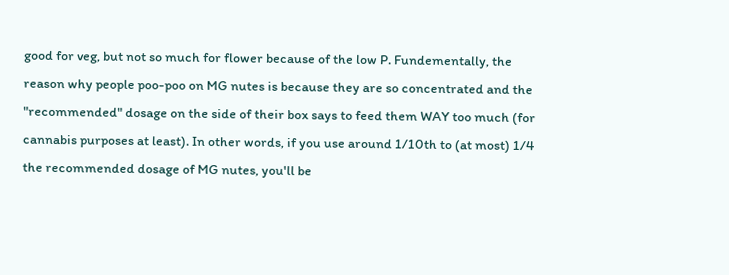good for veg, but not so much for flower because of the low P. Fundementally, the reason why people poo-poo on MG nutes is because they are so concentrated and the "recommended" dosage on the side of their box says to feed them WAY too much (for cannabis purposes at least). In other words, if you use around 1/10th to (at most) 1/4 the recommended dosage of MG nutes, you'll be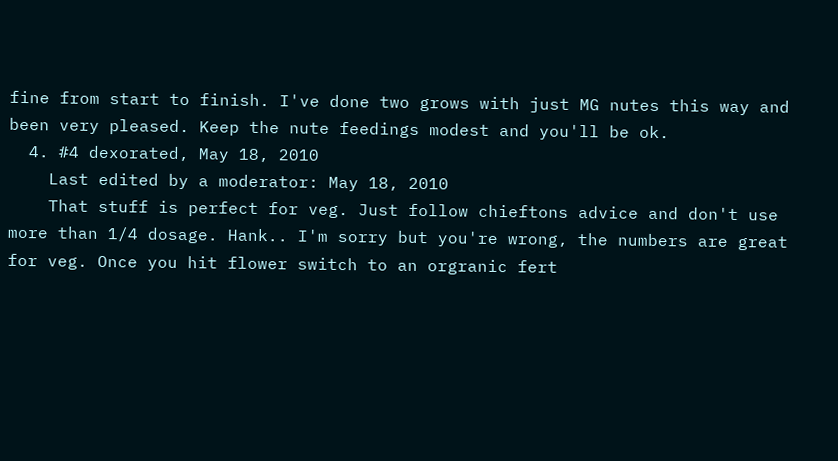fine from start to finish. I've done two grows with just MG nutes this way and been very pleased. Keep the nute feedings modest and you'll be ok.
  4. #4 dexorated, May 18, 2010
    Last edited by a moderator: May 18, 2010
    That stuff is perfect for veg. Just follow chieftons advice and don't use more than 1/4 dosage. Hank.. I'm sorry but you're wrong, the numbers are great for veg. Once you hit flower switch to an orgranic fert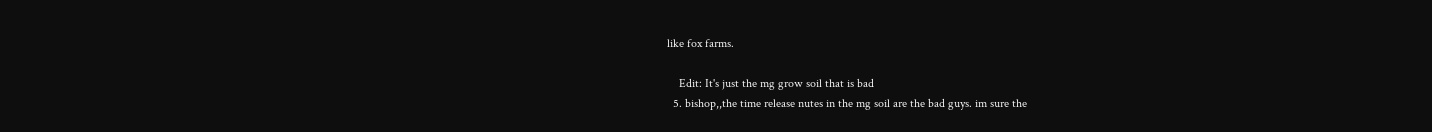like fox farms.

    Edit: It's just the mg grow soil that is bad
  5. bishop,,the time release nutes in the mg soil are the bad guys. im sure the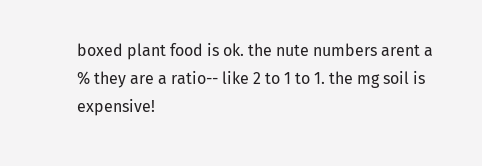boxed plant food is ok. the nute numbers arent a % they are a ratio-- like 2 to 1 to 1. the mg soil is expensive!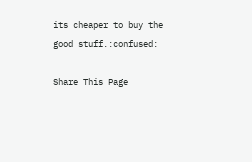its cheaper to buy the good stuff.:confused:

Share This Page